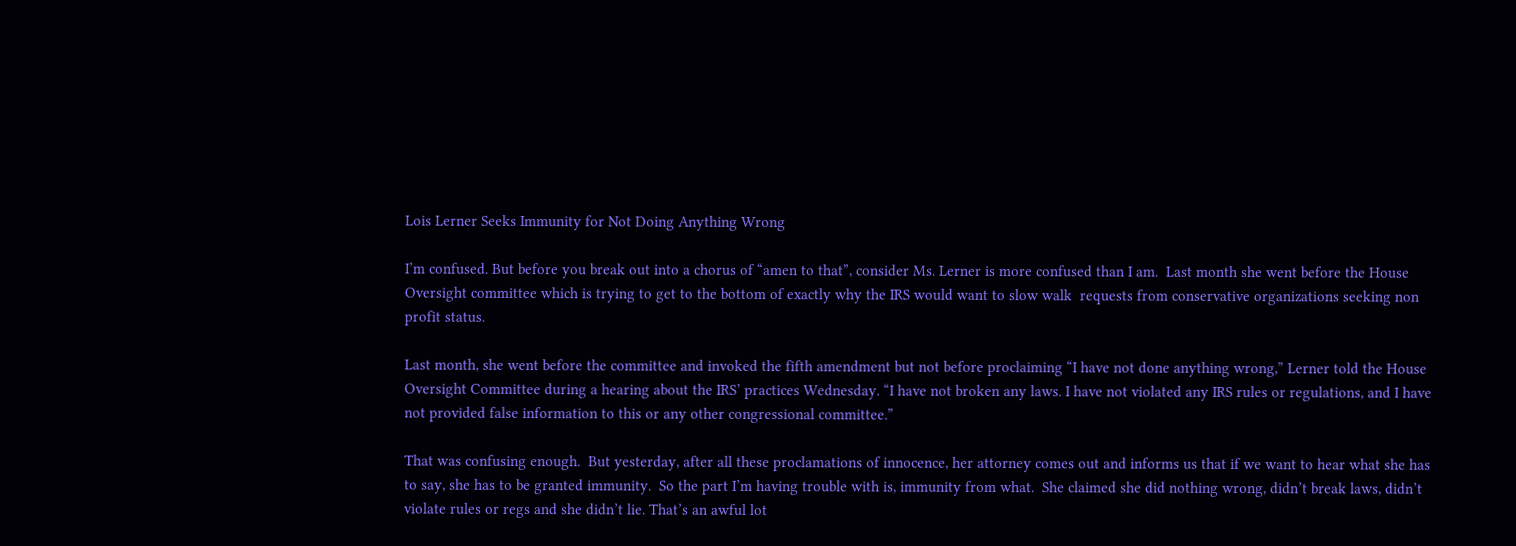Lois Lerner Seeks Immunity for Not Doing Anything Wrong

I’m confused. But before you break out into a chorus of “amen to that”, consider Ms. Lerner is more confused than I am.  Last month she went before the House Oversight committee which is trying to get to the bottom of exactly why the IRS would want to slow walk  requests from conservative organizations seeking non profit status.

Last month, she went before the committee and invoked the fifth amendment but not before proclaiming “I have not done anything wrong,” Lerner told the House Oversight Committee during a hearing about the IRS’ practices Wednesday. “I have not broken any laws. I have not violated any IRS rules or regulations, and I have not provided false information to this or any other congressional committee.”

That was confusing enough.  But yesterday, after all these proclamations of innocence, her attorney comes out and informs us that if we want to hear what she has to say, she has to be granted immunity.  So the part I’m having trouble with is, immunity from what.  She claimed she did nothing wrong, didn’t break laws, didn’t violate rules or regs and she didn’t lie. That’s an awful lot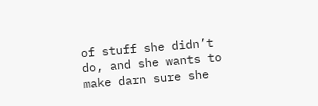of stuff she didn’t do, and she wants to make darn sure she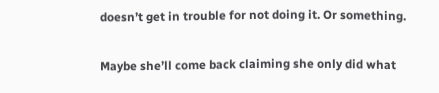doesn’t get in trouble for not doing it. Or something.

Maybe she’ll come back claiming she only did what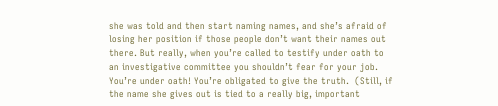she was told and then start naming names, and she’s afraid of losing her position if those people don’t want their names out there. But really, when you’re called to testify under oath to an investigative committee you shouldn’t fear for your job. You’re under oath! You’re obligated to give the truth.  (Still, if the name she gives out is tied to a really big, important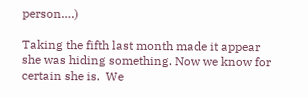person….)

Taking the fifth last month made it appear she was hiding something. Now we know for certain she is.  We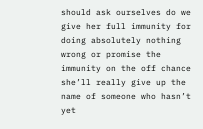should ask ourselves do we give her full immunity for doing absolutely nothing wrong or promise the immunity on the off chance she’ll really give up the name of someone who hasn’t yet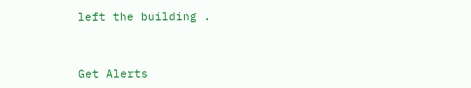left the building .



Get Alerts